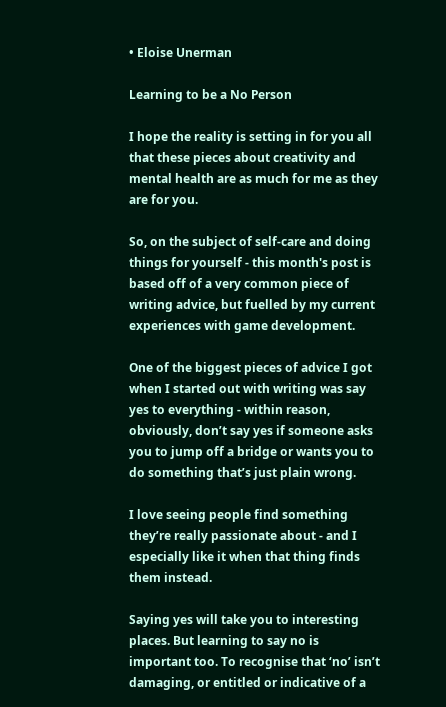• Eloise Unerman

Learning to be a No Person

I hope the reality is setting in for you all that these pieces about creativity and mental health are as much for me as they are for you.

So, on the subject of self-care and doing things for yourself - this month's post is based off of a very common piece of writing advice, but fuelled by my current experiences with game development.

One of the biggest pieces of advice I got when I started out with writing was say yes to everything - within reason, obviously, don’t say yes if someone asks you to jump off a bridge or wants you to do something that’s just plain wrong.

I love seeing people find something they’re really passionate about - and I especially like it when that thing finds them instead.

Saying yes will take you to interesting places. But learning to say no is important too. To recognise that ‘no’ isn’t damaging, or entitled or indicative of a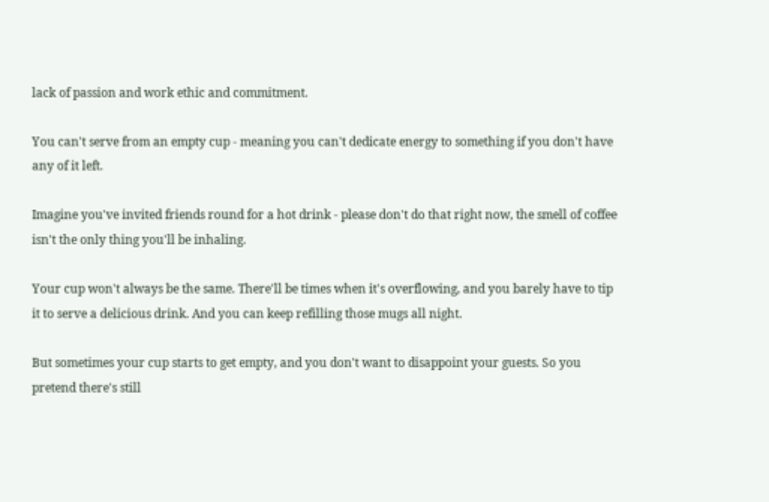lack of passion and work ethic and commitment.

You can't serve from an empty cup - meaning you can't dedicate energy to something if you don't have any of it left.

Imagine you've invited friends round for a hot drink - please don't do that right now, the smell of coffee isn't the only thing you'll be inhaling.

Your cup won't always be the same. There'll be times when it's overflowing, and you barely have to tip it to serve a delicious drink. And you can keep refilling those mugs all night.

But sometimes your cup starts to get empty, and you don't want to disappoint your guests. So you pretend there's still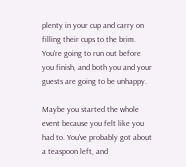plenty in your cup and carry on filling their cups to the brim. You're going to run out before you finish, and both you and your guests are going to be unhappy.

Maybe you started the whole event because you felt like you had to. You've probably got about a teaspoon left, and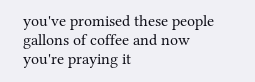you've promised these people gallons of coffee and now you're praying it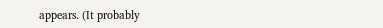appears. (It probably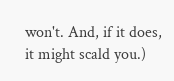won't. And, if it does, it might scald you.)